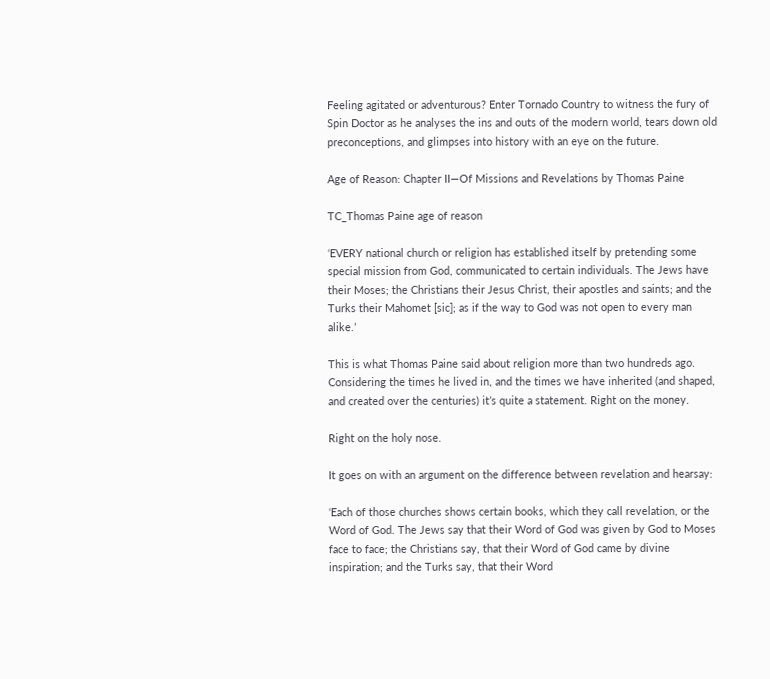Feeling agitated or adventurous? Enter Tornado Country to witness the fury of Spin Doctor as he analyses the ins and outs of the modern world, tears down old preconceptions, and glimpses into history with an eye on the future.

Age of Reason: Chapter II—Of Missions and Revelations by Thomas Paine

TC_Thomas Paine age of reason

‘EVERY national church or religion has established itself by pretending some special mission from God, communicated to certain individuals. The Jews have their Moses; the Christians their Jesus Christ, their apostles and saints; and the Turks their Mahomet [sic]; as if the way to God was not open to every man alike.’

This is what Thomas Paine said about religion more than two hundreds ago. Considering the times he lived in, and the times we have inherited (and shaped, and created over the centuries) it’s quite a statement. Right on the money.

Right on the holy nose.

It goes on with an argument on the difference between revelation and hearsay:

‘Each of those churches shows certain books, which they call revelation, or the Word of God. The Jews say that their Word of God was given by God to Moses face to face; the Christians say, that their Word of God came by divine inspiration; and the Turks say, that their Word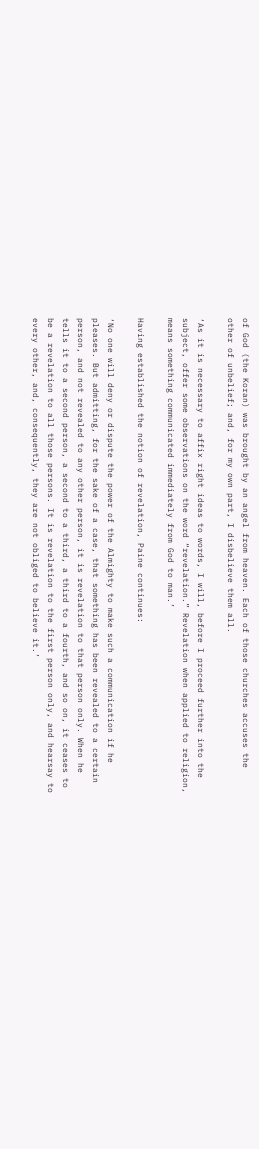of God (the Koran) was brought by an angel from heaven. Each of those churches accuses the other of unbelief; and, for my own part, I disbelieve them all.

‘As it is necessary to affix right ideas to words, I will, before I proceed further into the subject, offer some observations on the word “revelation.” Revelation when applied to religion, means something communicated immediately from God to man.’

Having established the notion of revelation, Paine continues:

‘No one will deny or dispute the power of the Almighty to make such a communication if he pleases. But admitting, for the sake of a case, that something has been revealed to a certain person, and not revealed to any other person, it is revelation to that person only. When he tells it to a second person, a second to a third, a third to a fourth, and so on, it ceases to be a revelation to all those persons. It is revelation to the first person only, and hearsay to every other, and, consequently, they are not obliged to believe it.’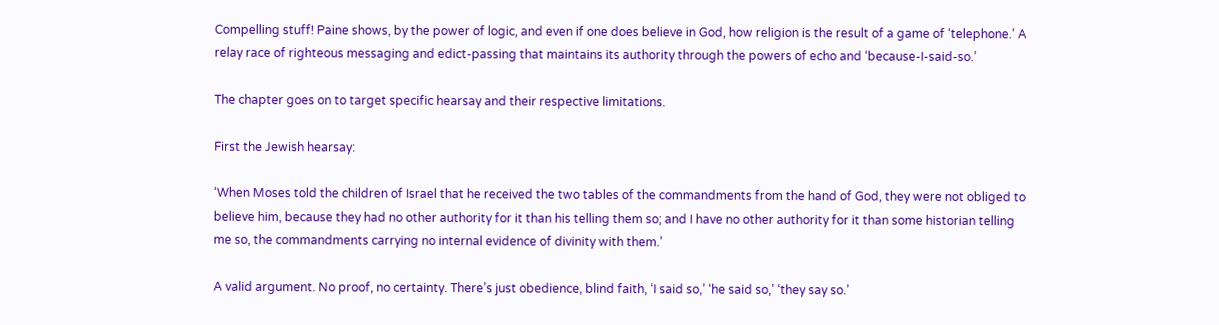Compelling stuff! Paine shows, by the power of logic, and even if one does believe in God, how religion is the result of a game of ‘telephone.’ A relay race of righteous messaging and edict-passing that maintains its authority through the powers of echo and ‘because-I-said-so.’

The chapter goes on to target specific hearsay and their respective limitations.

First the Jewish hearsay:

‘When Moses told the children of Israel that he received the two tables of the commandments from the hand of God, they were not obliged to believe him, because they had no other authority for it than his telling them so; and I have no other authority for it than some historian telling me so, the commandments carrying no internal evidence of divinity with them.’

A valid argument. No proof, no certainty. There’s just obedience, blind faith, ‘I said so,’ ‘he said so,’ ‘they say so.’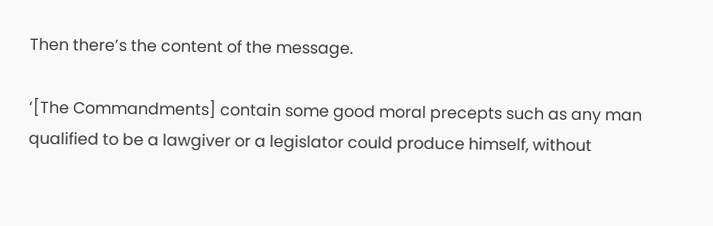Then there’s the content of the message.

‘[The Commandments] contain some good moral precepts such as any man qualified to be a lawgiver or a legislator could produce himself, without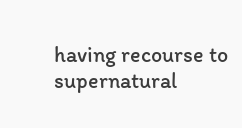having recourse to supernatural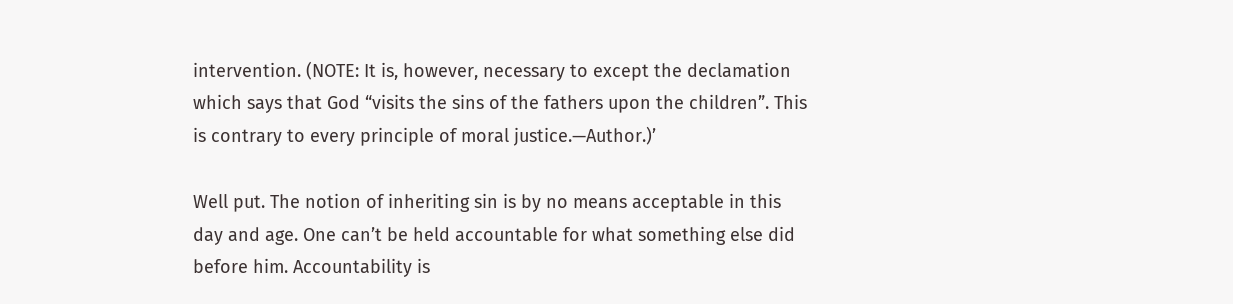intervention. (NOTE: It is, however, necessary to except the declamation which says that God “visits the sins of the fathers upon the children”. This is contrary to every principle of moral justice.—Author.)’

Well put. The notion of inheriting sin is by no means acceptable in this day and age. One can’t be held accountable for what something else did before him. Accountability is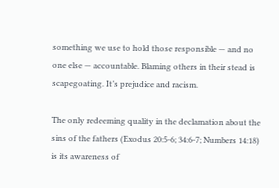something we use to hold those responsible — and no one else — accountable. Blaming others in their stead is scapegoating. It’s prejudice and racism.

The only redeeming quality in the declamation about the sins of the fathers (Exodus 20:5-6; 34:6-7; Numbers 14:18) is its awareness of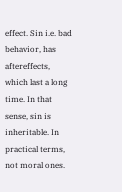effect. Sin i.e. bad behavior, has aftereffects, which last a long time. In that sense, sin is inheritable. In practical terms, not moral ones.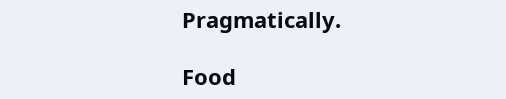Pragmatically.

Food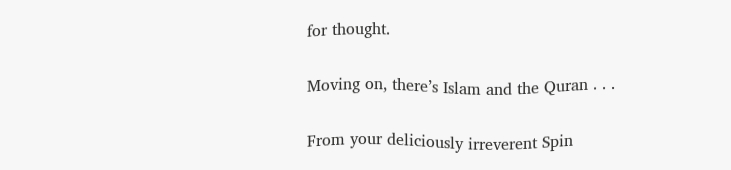for thought.

Moving on, there’s Islam and the Quran . . .

From your deliciously irreverent Spin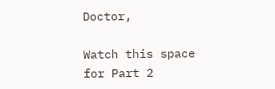Doctor,

Watch this space for Part 2